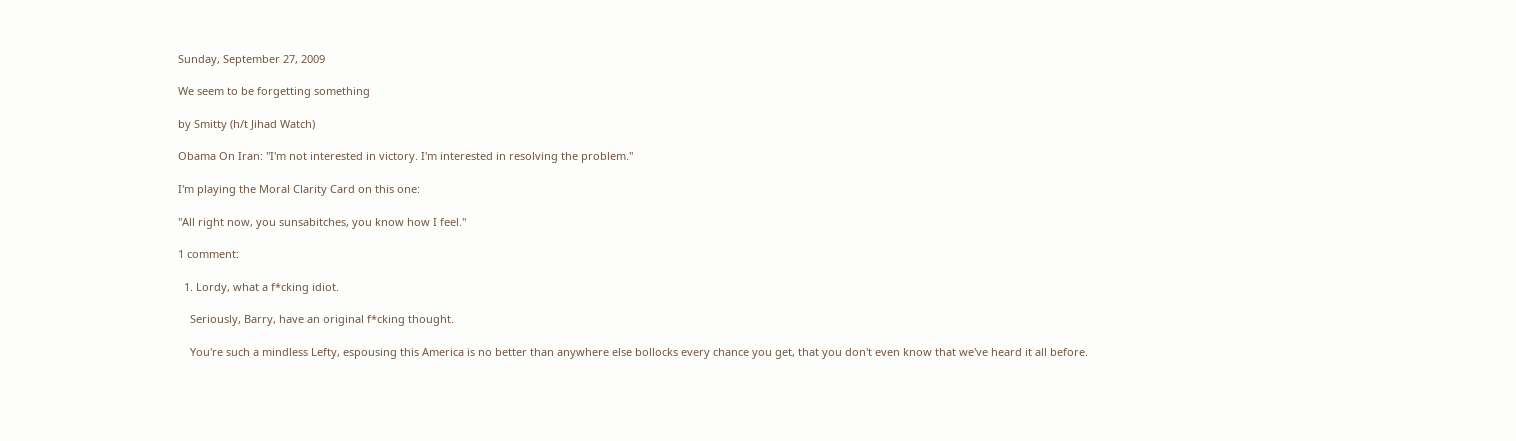Sunday, September 27, 2009

We seem to be forgetting something

by Smitty (h/t Jihad Watch)

Obama On Iran: "I'm not interested in victory. I'm interested in resolving the problem."

I'm playing the Moral Clarity Card on this one:

"All right now, you sunsabitches, you know how I feel."

1 comment:

  1. Lordy, what a f*cking idiot.

    Seriously, Barry, have an original f*cking thought.

    You're such a mindless Lefty, espousing this America is no better than anywhere else bollocks every chance you get, that you don't even know that we've heard it all before.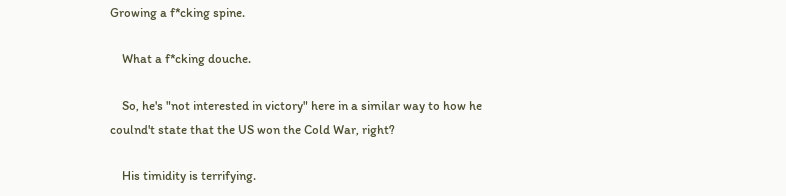Growing a f*cking spine.

    What a f*cking douche.

    So, he's "not interested in victory" here in a similar way to how he coulnd't state that the US won the Cold War, right?

    His timidity is terrifying.